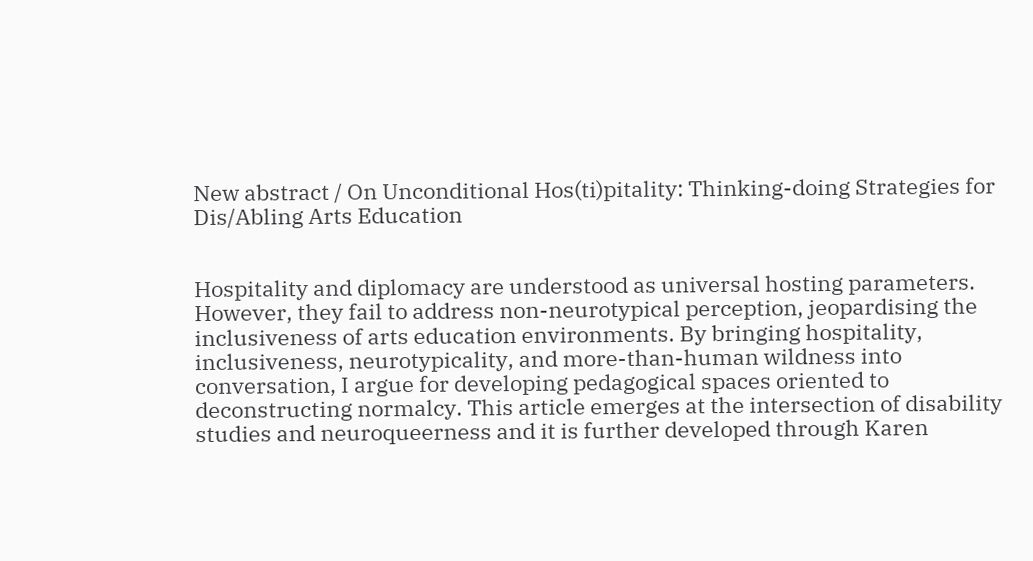New abstract / On Unconditional Hos(ti)pitality: Thinking-doing Strategies for Dis/Abling Arts Education


Hospitality and diplomacy are understood as universal hosting parameters. However, they fail to address non-neurotypical perception, jeopardising the inclusiveness of arts education environments. By bringing hospitality, inclusiveness, neurotypicality, and more-than-human wildness into conversation, I argue for developing pedagogical spaces oriented to deconstructing normalcy. This article emerges at the intersection of disability studies and neuroqueerness and it is further developed through Karen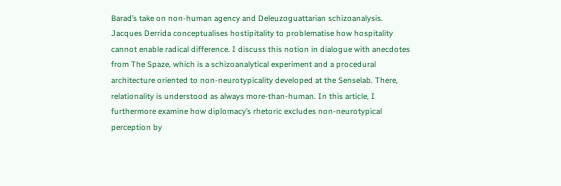Barad’s take on non-human agency and Deleuzoguattarian schizoanalysis. Jacques Derrida conceptualises hostipitality to problematise how hospitality cannot enable radical difference. I discuss this notion in dialogue with anecdotes from The Spaze, which is a schizoanalytical experiment and a procedural architecture oriented to non-neurotypicality developed at the Senselab. There, relationality is understood as always more-than-human. In this article, I furthermore examine how diplomacy’s rhetoric excludes non-neurotypical perception by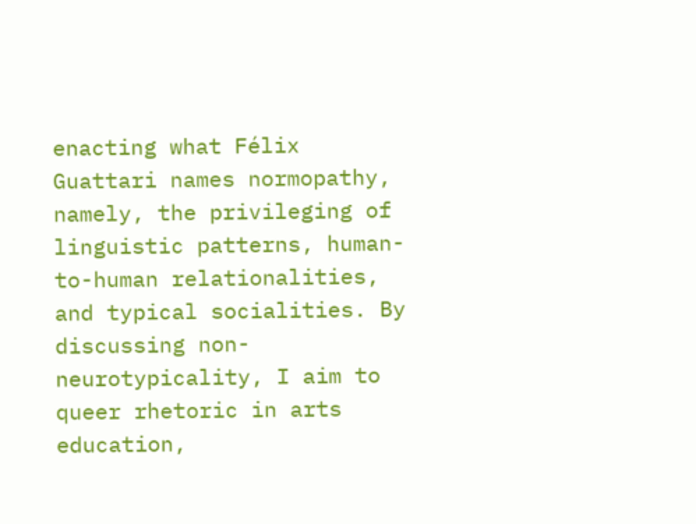enacting what Félix Guattari names normopathy, namely, the privileging of linguistic patterns, human-to-human relationalities, and typical socialities. By discussing non-neurotypicality, I aim to queer rhetoric in arts education,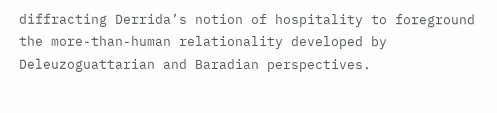diffracting Derrida’s notion of hospitality to foreground the more-than-human relationality developed by Deleuzoguattarian and Baradian perspectives.